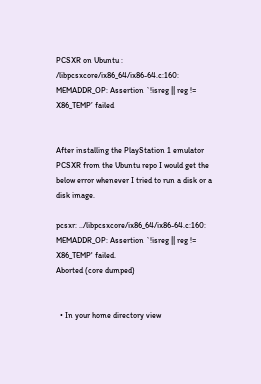PCSXR on Ubuntu : /libpcsxcore/ix86_64/ix86-64.c:160: MEMADDR_OP: Assertion `!isreg || reg != X86_TEMP’ failed


After installing the PlayStation 1 emulator PCSXR from the Ubuntu repo I would get the below error whenever I tried to run a disk or a disk image.

pcsxr: ../libpcsxcore/ix86_64/ix86-64.c:160: MEMADDR_OP: Assertion `!isreg || reg != X86_TEMP' failed.
Aborted (core dumped)


  • In your home directory view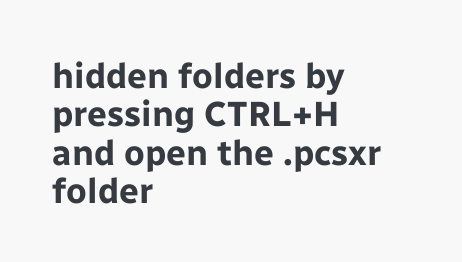hidden folders by pressing CTRL+H and open the .pcsxr folder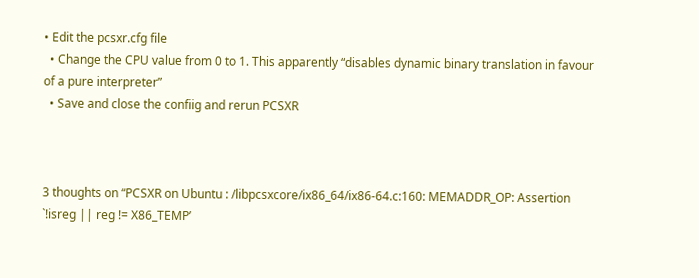• Edit the pcsxr.cfg file
  • Change the CPU value from 0 to 1. This apparently “disables dynamic binary translation in favour of a pure interpreter”
  • Save and close the confiig and rerun PCSXR



3 thoughts on “PCSXR on Ubuntu : /libpcsxcore/ix86_64/ix86-64.c:160: MEMADDR_OP: Assertion `!isreg || reg != X86_TEMP’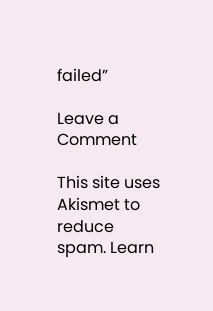failed”

Leave a Comment

This site uses Akismet to reduce spam. Learn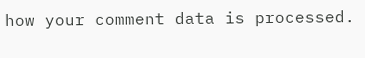how your comment data is processed.